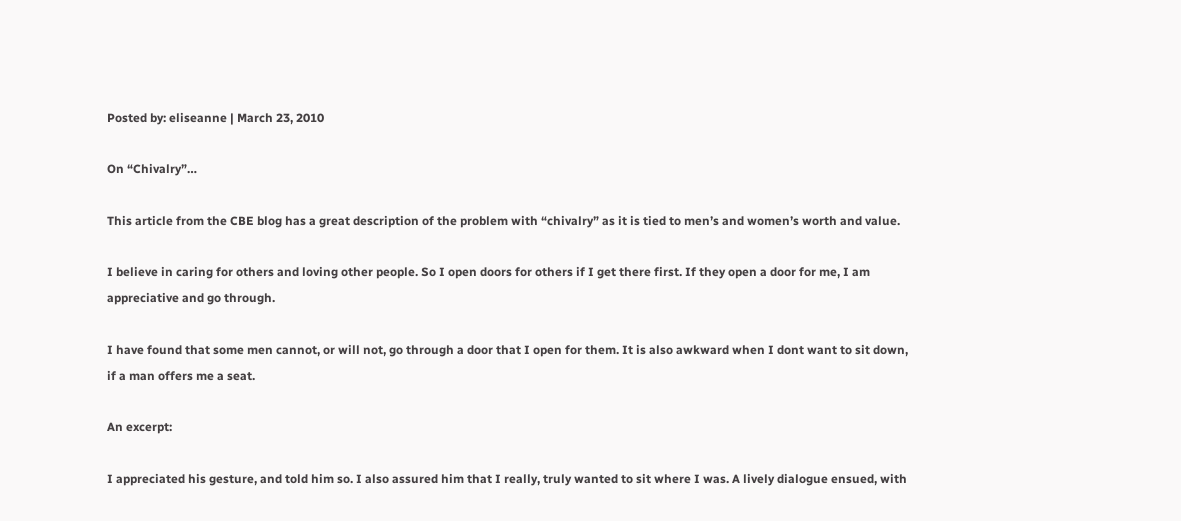Posted by: eliseanne | March 23, 2010

On “Chivalry”…

This article from the CBE blog has a great description of the problem with “chivalry” as it is tied to men’s and women’s worth and value.

I believe in caring for others and loving other people. So I open doors for others if I get there first. If they open a door for me, I am appreciative and go through.

I have found that some men cannot, or will not, go through a door that I open for them. It is also awkward when I dont want to sit down, if a man offers me a seat.

An excerpt:

I appreciated his gesture, and told him so. I also assured him that I really, truly wanted to sit where I was. A lively dialogue ensued, with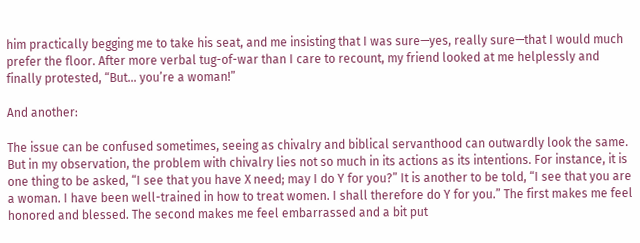him practically begging me to take his seat, and me insisting that I was sure—yes, really sure—that I would much prefer the floor. After more verbal tug-of-war than I care to recount, my friend looked at me helplessly and finally protested, “But… you’re a woman!”

And another:

The issue can be confused sometimes, seeing as chivalry and biblical servanthood can outwardly look the same. But in my observation, the problem with chivalry lies not so much in its actions as its intentions. For instance, it is one thing to be asked, “I see that you have X need; may I do Y for you?” It is another to be told, “I see that you are a woman. I have been well-trained in how to treat women. I shall therefore do Y for you.” The first makes me feel honored and blessed. The second makes me feel embarrassed and a bit put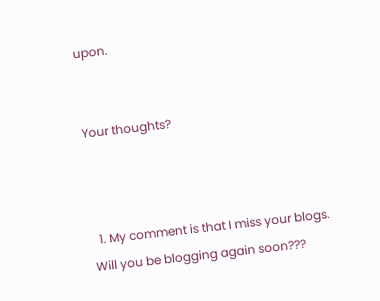upon.


Your thoughts?



  1. My comment is that I miss your blogs. Will you be blogging again soon???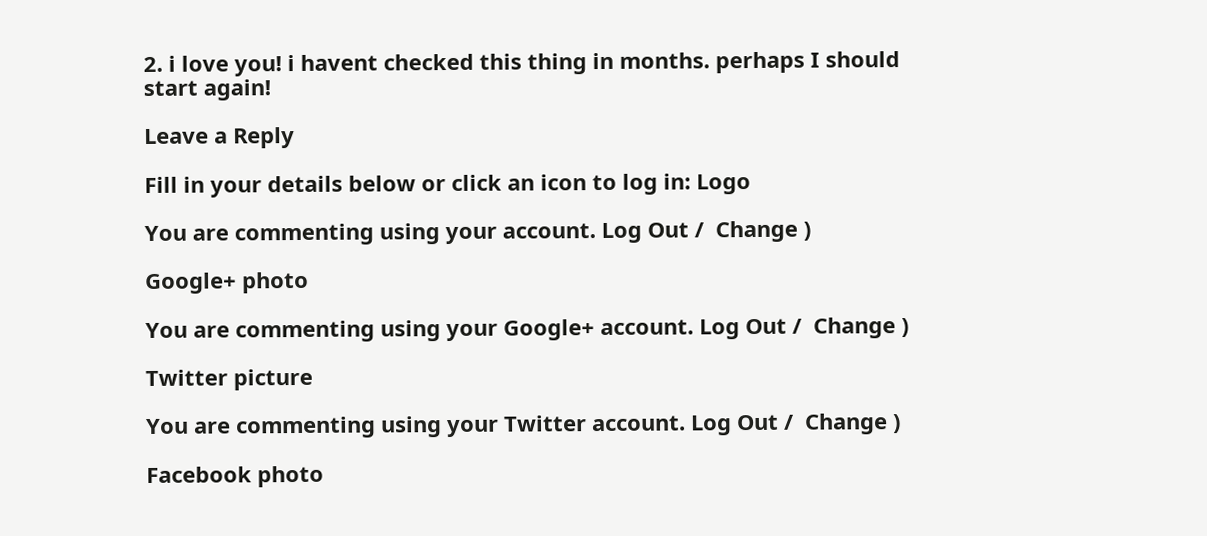2. i love you! i havent checked this thing in months. perhaps I should start again!

Leave a Reply

Fill in your details below or click an icon to log in: Logo

You are commenting using your account. Log Out /  Change )

Google+ photo

You are commenting using your Google+ account. Log Out /  Change )

Twitter picture

You are commenting using your Twitter account. Log Out /  Change )

Facebook photo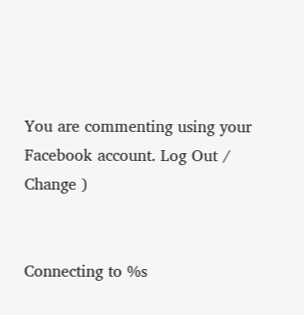You are commenting using your Facebook account. Log Out /  Change )


Connecting to %s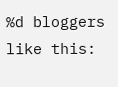%d bloggers like this: